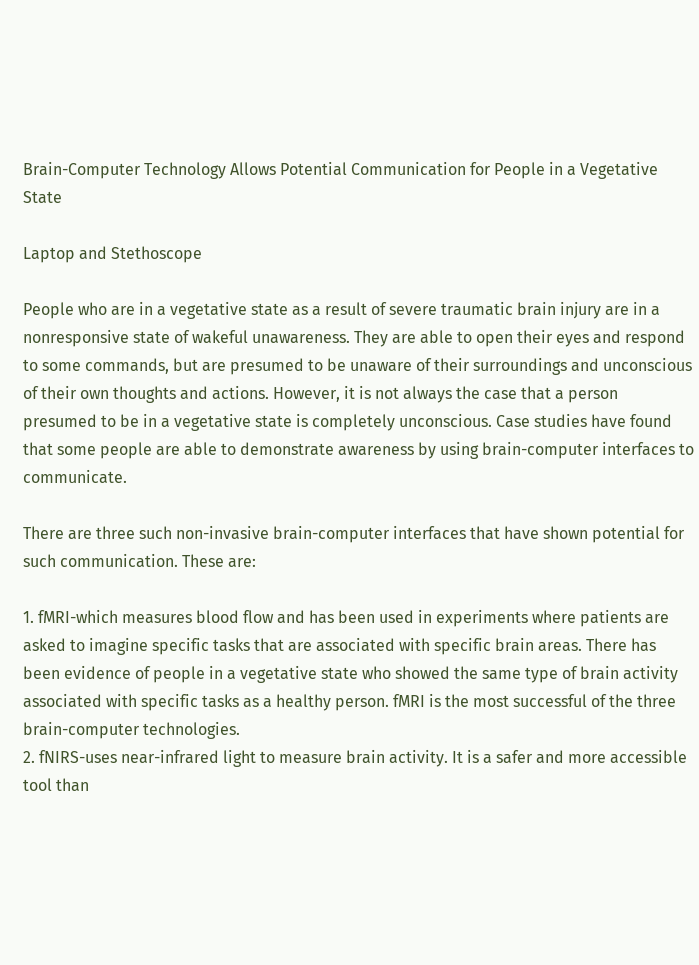Brain-Computer Technology Allows Potential Communication for People in a Vegetative State

Laptop and Stethoscope

People who are in a vegetative state as a result of severe traumatic brain injury are in a nonresponsive state of wakeful unawareness. They are able to open their eyes and respond to some commands, but are presumed to be unaware of their surroundings and unconscious of their own thoughts and actions. However, it is not always the case that a person presumed to be in a vegetative state is completely unconscious. Case studies have found that some people are able to demonstrate awareness by using brain-computer interfaces to communicate.

There are three such non-invasive brain-computer interfaces that have shown potential for such communication. These are:

1. fMRI-which measures blood flow and has been used in experiments where patients are asked to imagine specific tasks that are associated with specific brain areas. There has been evidence of people in a vegetative state who showed the same type of brain activity associated with specific tasks as a healthy person. fMRI is the most successful of the three brain-computer technologies.
2. fNIRS-uses near-infrared light to measure brain activity. It is a safer and more accessible tool than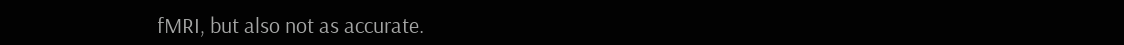fMRI, but also not as accurate.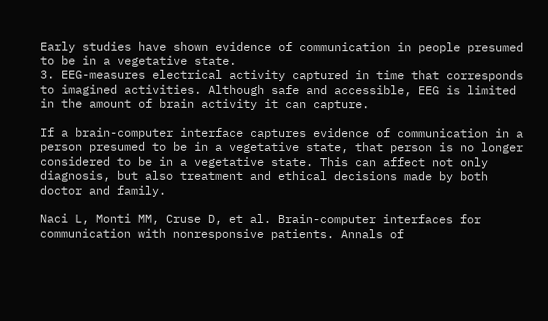Early studies have shown evidence of communication in people presumed to be in a vegetative state.
3. EEG-measures electrical activity captured in time that corresponds to imagined activities. Although safe and accessible, EEG is limited in the amount of brain activity it can capture.

If a brain-computer interface captures evidence of communication in a person presumed to be in a vegetative state, that person is no longer considered to be in a vegetative state. This can affect not only diagnosis, but also treatment and ethical decisions made by both doctor and family.

Naci L, Monti MM, Cruse D, et al. Brain-computer interfaces for communication with nonresponsive patients. Annals of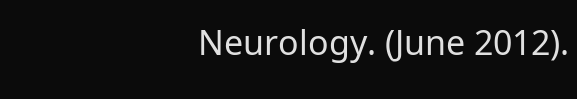Neurology. (June 2012).